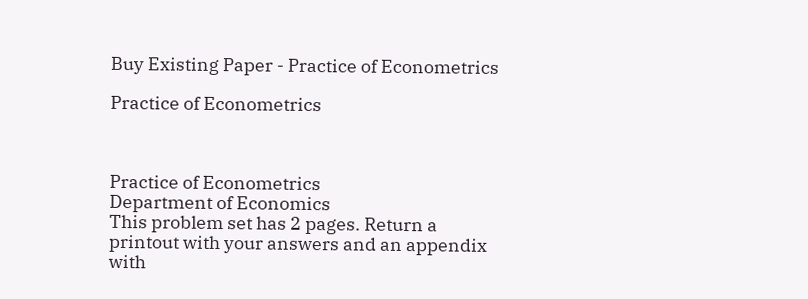Buy Existing Paper - Practice of Econometrics

Practice of Econometrics



Practice of Econometrics
Department of Economics
This problem set has 2 pages. Return a printout with your answers and an appendix with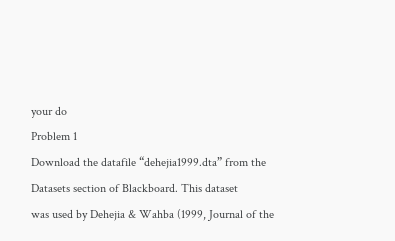your do
Problem 1
Download the datafile “dehejia1999.dta” from the Datasets section of Blackboard. This dataset
was used by Dehejia & Wahba (1999, Journal of the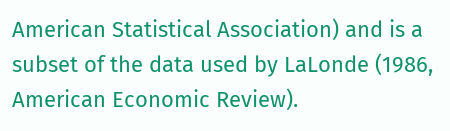American Statistical Association) and is a
subset of the data used by LaLonde (1986, American Economic Review).